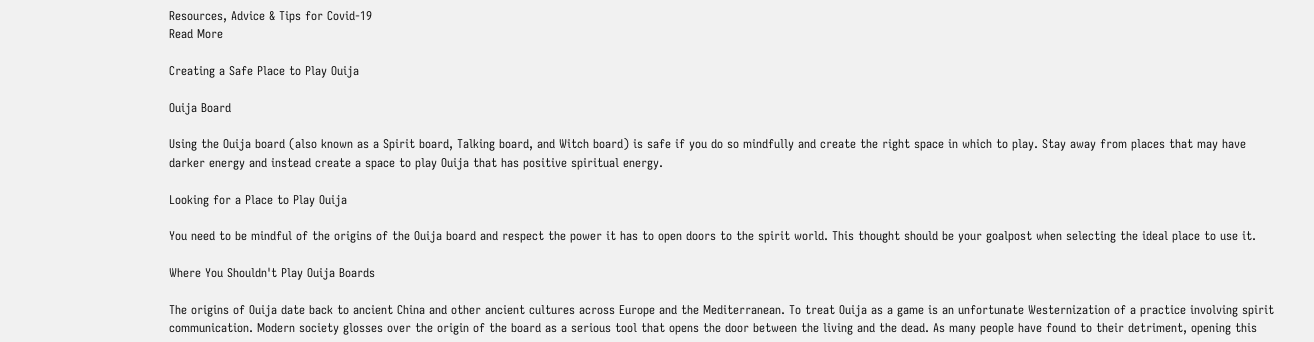Resources, Advice & Tips for Covid-19
Read More

Creating a Safe Place to Play Ouija

Ouija Board

Using the Ouija board (also known as a Spirit board, Talking board, and Witch board) is safe if you do so mindfully and create the right space in which to play. Stay away from places that may have darker energy and instead create a space to play Ouija that has positive spiritual energy.

Looking for a Place to Play Ouija

You need to be mindful of the origins of the Ouija board and respect the power it has to open doors to the spirit world. This thought should be your goalpost when selecting the ideal place to use it.

Where You Shouldn't Play Ouija Boards

The origins of Ouija date back to ancient China and other ancient cultures across Europe and the Mediterranean. To treat Ouija as a game is an unfortunate Westernization of a practice involving spirit communication. Modern society glosses over the origin of the board as a serious tool that opens the door between the living and the dead. As many people have found to their detriment, opening this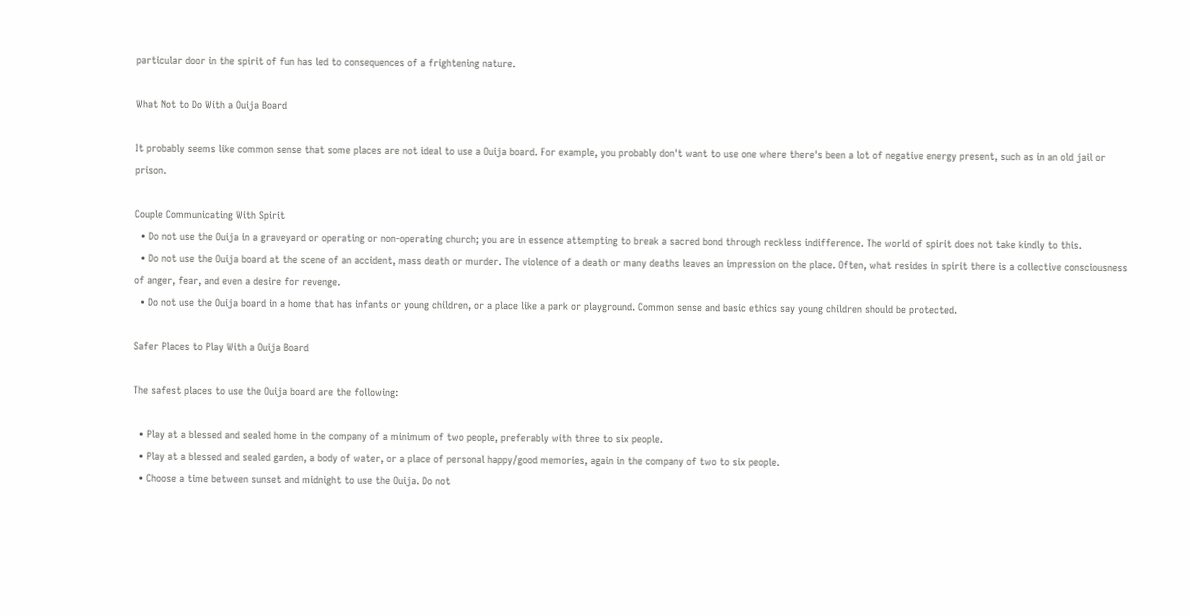particular door in the spirit of fun has led to consequences of a frightening nature.

What Not to Do With a Ouija Board

It probably seems like common sense that some places are not ideal to use a Ouija board. For example, you probably don't want to use one where there's been a lot of negative energy present, such as in an old jail or prison.

Couple Communicating With Spirit
  • Do not use the Ouija in a graveyard or operating or non-operating church; you are in essence attempting to break a sacred bond through reckless indifference. The world of spirit does not take kindly to this.
  • Do not use the Ouija board at the scene of an accident, mass death or murder. The violence of a death or many deaths leaves an impression on the place. Often, what resides in spirit there is a collective consciousness of anger, fear, and even a desire for revenge.
  • Do not use the Ouija board in a home that has infants or young children, or a place like a park or playground. Common sense and basic ethics say young children should be protected.

Safer Places to Play With a Ouija Board

The safest places to use the Ouija board are the following:

  • Play at a blessed and sealed home in the company of a minimum of two people, preferably with three to six people.
  • Play at a blessed and sealed garden, a body of water, or a place of personal happy/good memories, again in the company of two to six people.
  • Choose a time between sunset and midnight to use the Ouija. Do not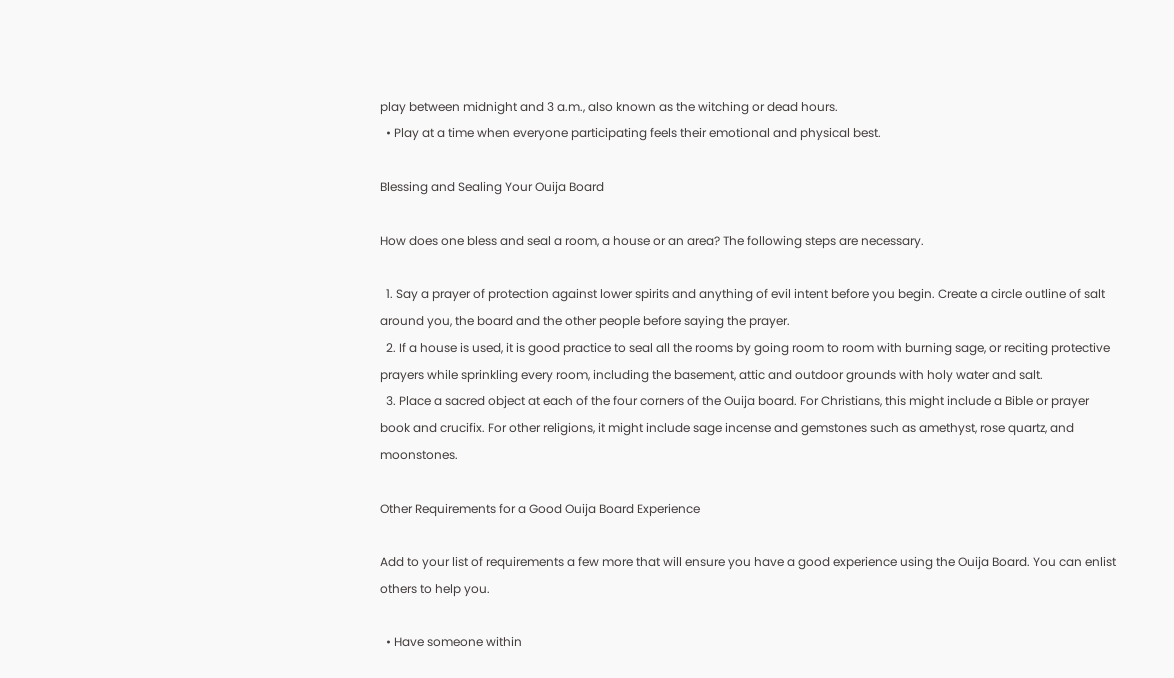play between midnight and 3 a.m., also known as the witching or dead hours.
  • Play at a time when everyone participating feels their emotional and physical best.

Blessing and Sealing Your Ouija Board

How does one bless and seal a room, a house or an area? The following steps are necessary.

  1. Say a prayer of protection against lower spirits and anything of evil intent before you begin. Create a circle outline of salt around you, the board and the other people before saying the prayer.
  2. If a house is used, it is good practice to seal all the rooms by going room to room with burning sage, or reciting protective prayers while sprinkling every room, including the basement, attic and outdoor grounds with holy water and salt.
  3. Place a sacred object at each of the four corners of the Ouija board. For Christians, this might include a Bible or prayer book and crucifix. For other religions, it might include sage incense and gemstones such as amethyst, rose quartz, and moonstones.

Other Requirements for a Good Ouija Board Experience

Add to your list of requirements a few more that will ensure you have a good experience using the Ouija Board. You can enlist others to help you.

  • Have someone within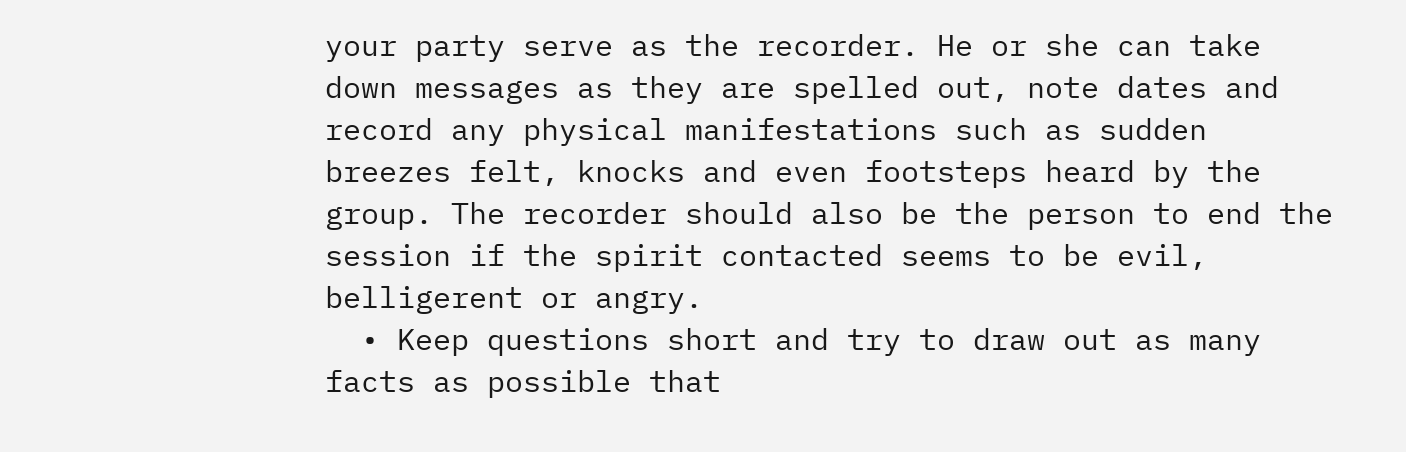your party serve as the recorder. He or she can take down messages as they are spelled out, note dates and record any physical manifestations such as sudden breezes felt, knocks and even footsteps heard by the group. The recorder should also be the person to end the session if the spirit contacted seems to be evil, belligerent or angry.
  • Keep questions short and try to draw out as many facts as possible that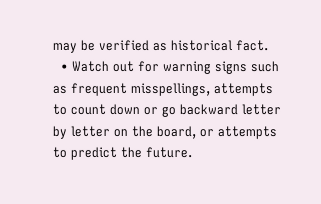may be verified as historical fact.
  • Watch out for warning signs such as frequent misspellings, attempts to count down or go backward letter by letter on the board, or attempts to predict the future.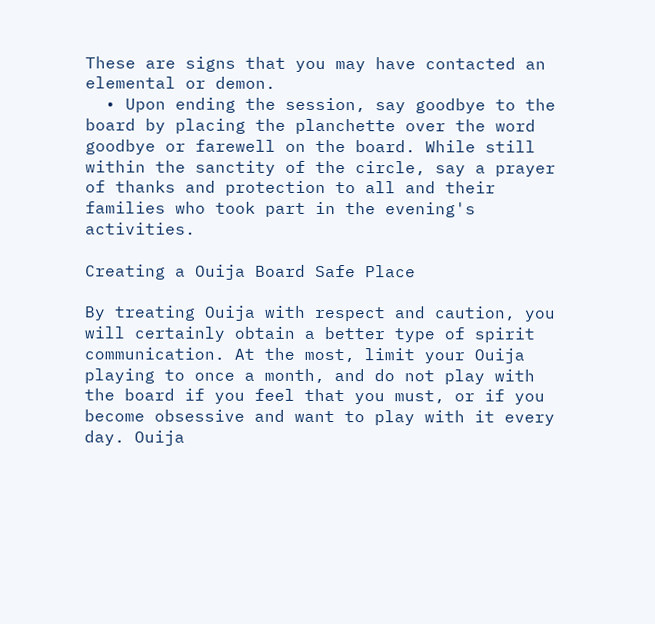These are signs that you may have contacted an elemental or demon.
  • Upon ending the session, say goodbye to the board by placing the planchette over the word goodbye or farewell on the board. While still within the sanctity of the circle, say a prayer of thanks and protection to all and their families who took part in the evening's activities.

Creating a Ouija Board Safe Place

By treating Ouija with respect and caution, you will certainly obtain a better type of spirit communication. At the most, limit your Ouija playing to once a month, and do not play with the board if you feel that you must, or if you become obsessive and want to play with it every day. Ouija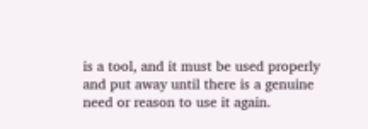is a tool, and it must be used properly and put away until there is a genuine need or reason to use it again.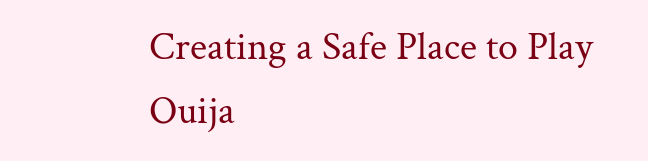Creating a Safe Place to Play Ouija